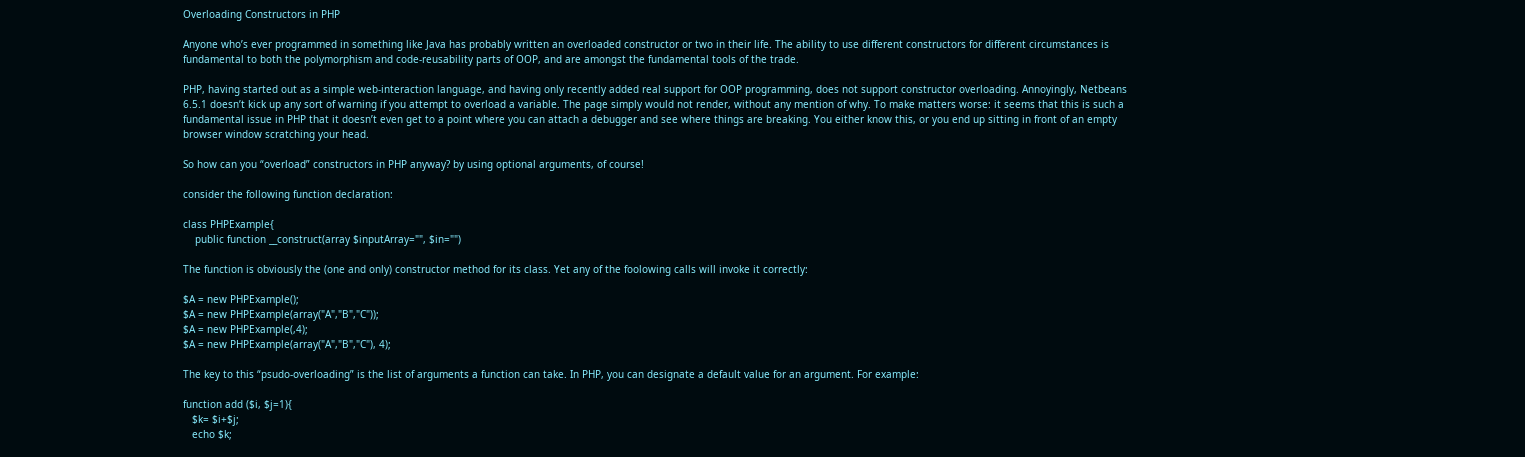Overloading Constructors in PHP

Anyone who’s ever programmed in something like Java has probably written an overloaded constructor or two in their life. The ability to use different constructors for different circumstances is fundamental to both the polymorphism and code-reusability parts of OOP, and are amongst the fundamental tools of the trade.

PHP, having started out as a simple web-interaction language, and having only recently added real support for OOP programming, does not support constructor overloading. Annoyingly, Netbeans 6.5.1 doesn’t kick up any sort of warning if you attempt to overload a variable. The page simply would not render, without any mention of why. To make matters worse: it seems that this is such a fundamental issue in PHP that it doesn’t even get to a point where you can attach a debugger and see where things are breaking. You either know this, or you end up sitting in front of an empty browser window scratching your head.

So how can you “overload” constructors in PHP anyway? by using optional arguments, of course!

consider the following function declaration:

class PHPExample{
    public function __construct(array $inputArray="", $in="")

The function is obviously the (one and only) constructor method for its class. Yet any of the foolowing calls will invoke it correctly:

$A = new PHPExample();
$A = new PHPExample(array("A","B","C"));
$A = new PHPExample(,4);
$A = new PHPExample(array("A","B","C"), 4);

The key to this “psudo-overloading” is the list of arguments a function can take. In PHP, you can designate a default value for an argument. For example:

function add ($i, $j=1){
   $k= $i+$j;
   echo $k;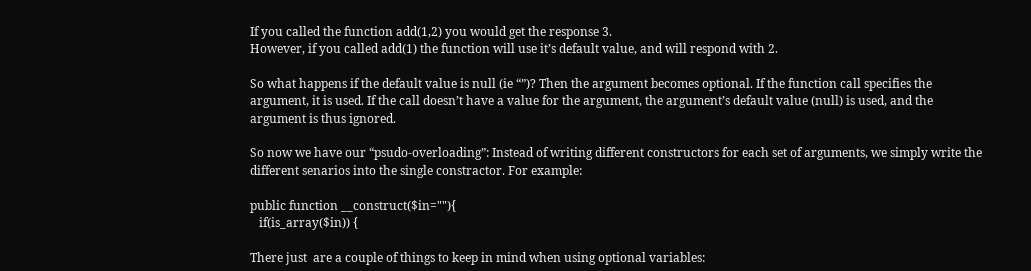If you called the function add(1,2) you would get the response 3.
However, if you called add(1) the function will use it’s default value, and will respond with 2.

So what happens if the default value is null (ie “”)? Then the argument becomes optional. If the function call specifies the argument, it is used. If the call doesn’t have a value for the argument, the argument’s default value (null) is used, and the argument is thus ignored.

So now we have our “psudo-overloading”: Instead of writing different constructors for each set of arguments, we simply write the different senarios into the single constractor. For example:

public function __construct($in=""){
   if(is_array($in)) {

There just  are a couple of things to keep in mind when using optional variables: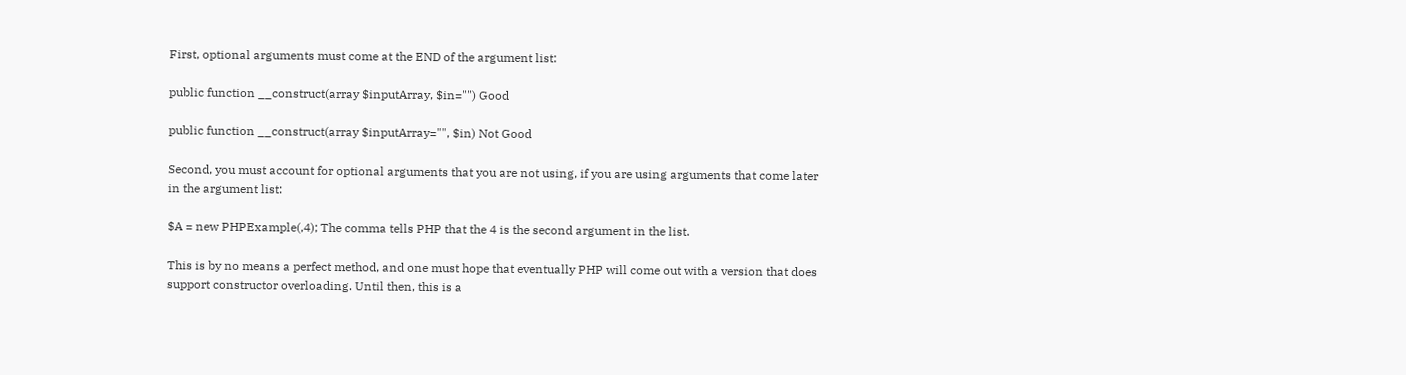First, optional arguments must come at the END of the argument list:

public function __construct(array $inputArray, $in="") Good

public function __construct(array $inputArray="", $in) Not Good

Second, you must account for optional arguments that you are not using, if you are using arguments that come later in the argument list:

$A = new PHPExample(,4); The comma tells PHP that the 4 is the second argument in the list.

This is by no means a perfect method, and one must hope that eventually PHP will come out with a version that does support constructor overloading. Until then, this is a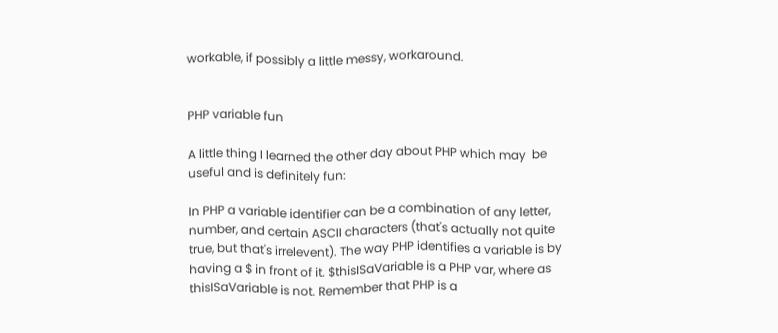workable, if possibly a little messy, workaround.


PHP variable fun

A little thing I learned the other day about PHP which may  be useful and is definitely fun:

In PHP a variable identifier can be a combination of any letter, number, and certain ASCII characters (that's actually not quite true, but that's irrelevent). The way PHP identifies a variable is by having a $ in front of it. $thisISaVariable is a PHP var, where as thisISaVariable is not. Remember that PHP is a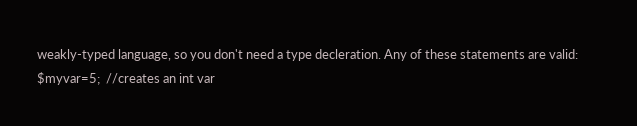weakly-typed language, so you don't need a type decleration. Any of these statements are valid:
$myvar=5;  //creates an int var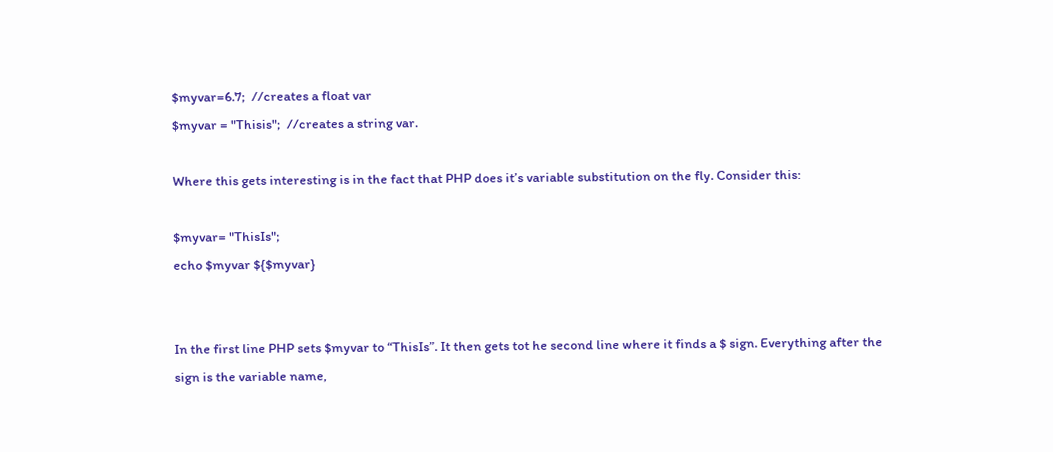$myvar=6.7;  //creates a float var
$myvar = "Thisis";  //creates a string var.

Where this gets interesting is in the fact that PHP does it’s variable substitution on the fly. Consider this:

$myvar= "ThisIs";
echo $myvar ${$myvar}


In the first line PHP sets $myvar to “ThisIs”. It then gets tot he second line where it finds a $ sign. Everything after the sign is the variable name,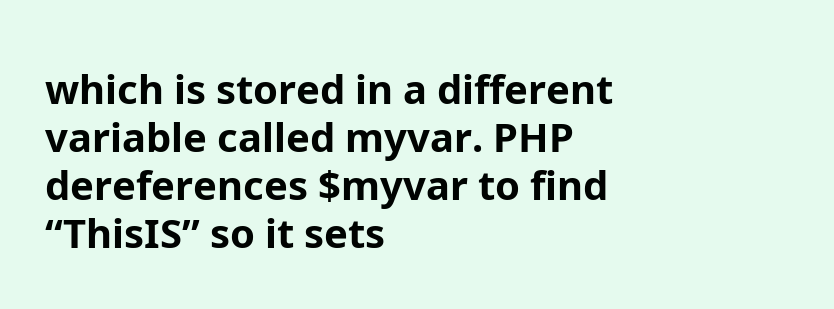which is stored in a different variable called myvar. PHP dereferences $myvar to find “ThisIS” so it sets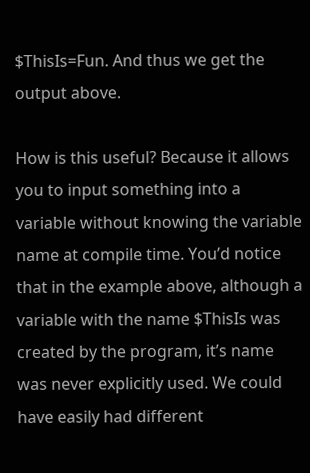$ThisIs=Fun. And thus we get the output above.

How is this useful? Because it allows you to input something into a variable without knowing the variable name at compile time. You’d notice that in the example above, although a variable with the name $ThisIs was created by the program, it’s name was never explicitly used. We could have easily had different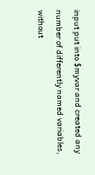input put into $myvar and created any number of differently named variables, without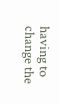having to change the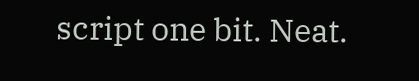script one bit. Neat.